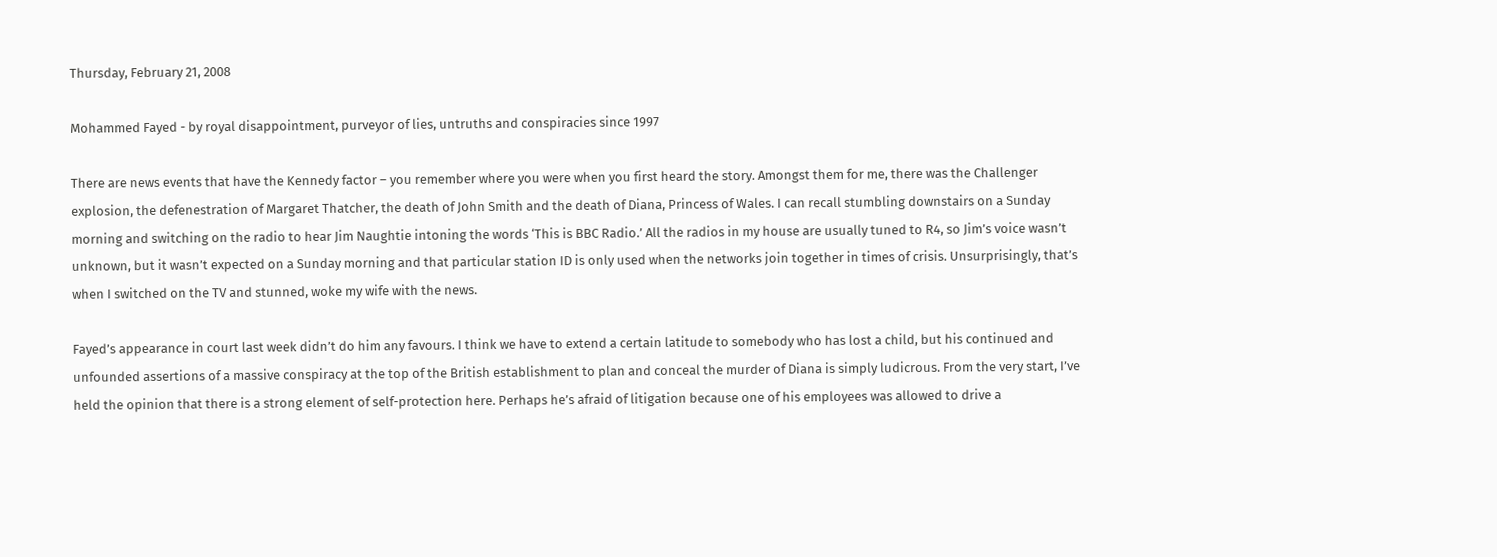Thursday, February 21, 2008

Mohammed Fayed - by royal disappointment, purveyor of lies, untruths and conspiracies since 1997

There are news events that have the Kennedy factor – you remember where you were when you first heard the story. Amongst them for me, there was the Challenger explosion, the defenestration of Margaret Thatcher, the death of John Smith and the death of Diana, Princess of Wales. I can recall stumbling downstairs on a Sunday morning and switching on the radio to hear Jim Naughtie intoning the words ‘This is BBC Radio.’ All the radios in my house are usually tuned to R4, so Jim’s voice wasn’t unknown, but it wasn’t expected on a Sunday morning and that particular station ID is only used when the networks join together in times of crisis. Unsurprisingly, that’s when I switched on the TV and stunned, woke my wife with the news.

Fayed’s appearance in court last week didn’t do him any favours. I think we have to extend a certain latitude to somebody who has lost a child, but his continued and unfounded assertions of a massive conspiracy at the top of the British establishment to plan and conceal the murder of Diana is simply ludicrous. From the very start, I’ve held the opinion that there is a strong element of self-protection here. Perhaps he’s afraid of litigation because one of his employees was allowed to drive a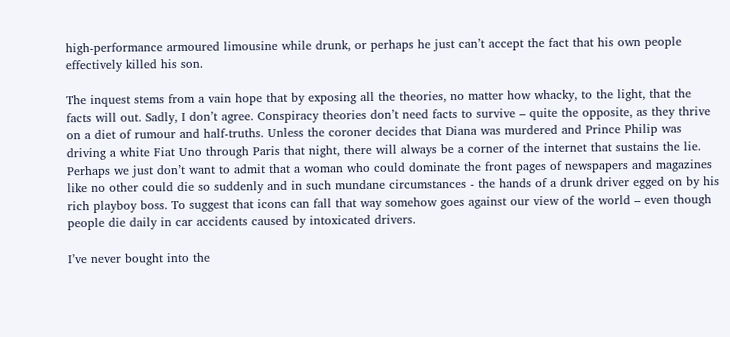high-performance armoured limousine while drunk, or perhaps he just can’t accept the fact that his own people effectively killed his son.

The inquest stems from a vain hope that by exposing all the theories, no matter how whacky, to the light, that the facts will out. Sadly, I don’t agree. Conspiracy theories don’t need facts to survive – quite the opposite, as they thrive on a diet of rumour and half-truths. Unless the coroner decides that Diana was murdered and Prince Philip was driving a white Fiat Uno through Paris that night, there will always be a corner of the internet that sustains the lie. Perhaps we just don’t want to admit that a woman who could dominate the front pages of newspapers and magazines like no other could die so suddenly and in such mundane circumstances - the hands of a drunk driver egged on by his rich playboy boss. To suggest that icons can fall that way somehow goes against our view of the world – even though people die daily in car accidents caused by intoxicated drivers.

I’ve never bought into the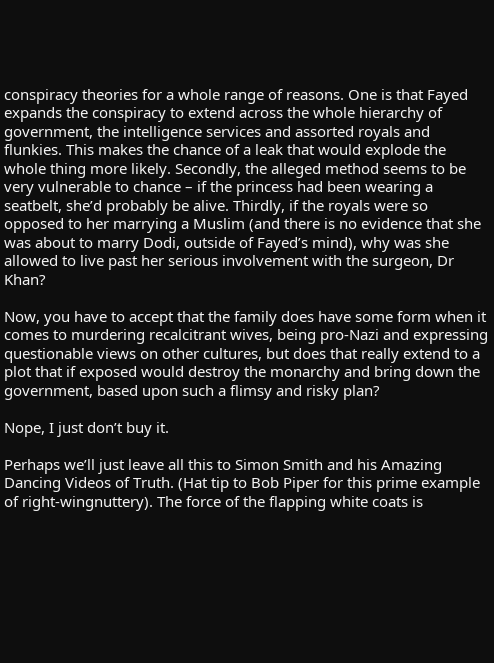conspiracy theories for a whole range of reasons. One is that Fayed expands the conspiracy to extend across the whole hierarchy of government, the intelligence services and assorted royals and flunkies. This makes the chance of a leak that would explode the whole thing more likely. Secondly, the alleged method seems to be very vulnerable to chance – if the princess had been wearing a seatbelt, she’d probably be alive. Thirdly, if the royals were so opposed to her marrying a Muslim (and there is no evidence that she was about to marry Dodi, outside of Fayed’s mind), why was she allowed to live past her serious involvement with the surgeon, Dr Khan?

Now, you have to accept that the family does have some form when it comes to murdering recalcitrant wives, being pro-Nazi and expressing questionable views on other cultures, but does that really extend to a plot that if exposed would destroy the monarchy and bring down the government, based upon such a flimsy and risky plan?

Nope, I just don’t buy it.

Perhaps we’ll just leave all this to Simon Smith and his Amazing Dancing Videos of Truth. (Hat tip to Bob Piper for this prime example of right-wingnuttery). The force of the flapping white coats is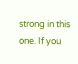strong in this one. If you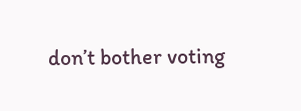don’t bother voting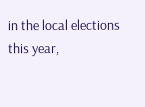in the local elections this year,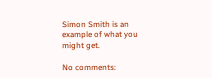Simon Smith is an example of what you might get.

No comments: